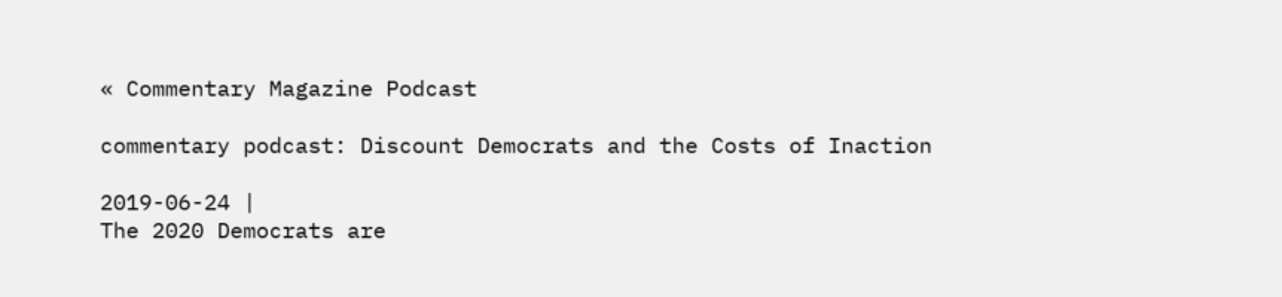« Commentary Magazine Podcast

commentary podcast: Discount Democrats and the Costs of Inaction

2019-06-24 |
The 2020 Democrats are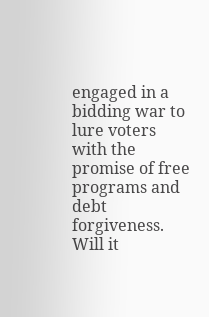engaged in a bidding war to lure voters with the promise of free programs and debt forgiveness. Will it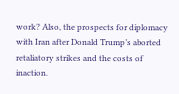work? Also, the prospects for diplomacy with Iran after Donald Trump’s aborted retaliatory strikes and the costs of inaction.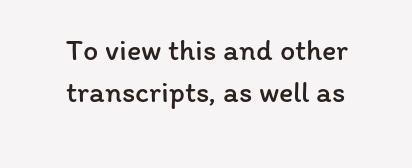To view this and other transcripts, as well as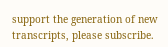support the generation of new transcripts, please subscribe.